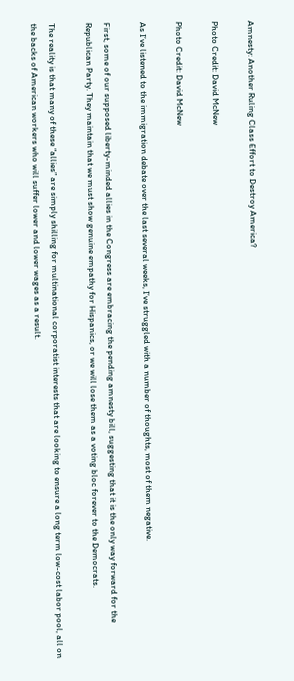Amnesty: Another Ruling Class Effort to Destroy America?

Photo Credit: David McNew

Photo Credit: David McNew

As I’ve listened to the immigration debate over the last several weeks, I’ve struggled with a number of thoughts, most of them negative.

First, some of our supposed liberty-minded allies in the Congress are embracing the pending amnesty bill, suggesting that it is the only way forward for the Republican Party. They maintain that we must show genuine empathy for Hispanics, or we will lose them as a voting bloc forever to the Democrats.

The reality is that many of these “allies” are simply shilling for multinational corporatist interests that are looking to ensure a long term low-cost labor pool, all on the backs of American workers who will suffer lower and lower wages as a result.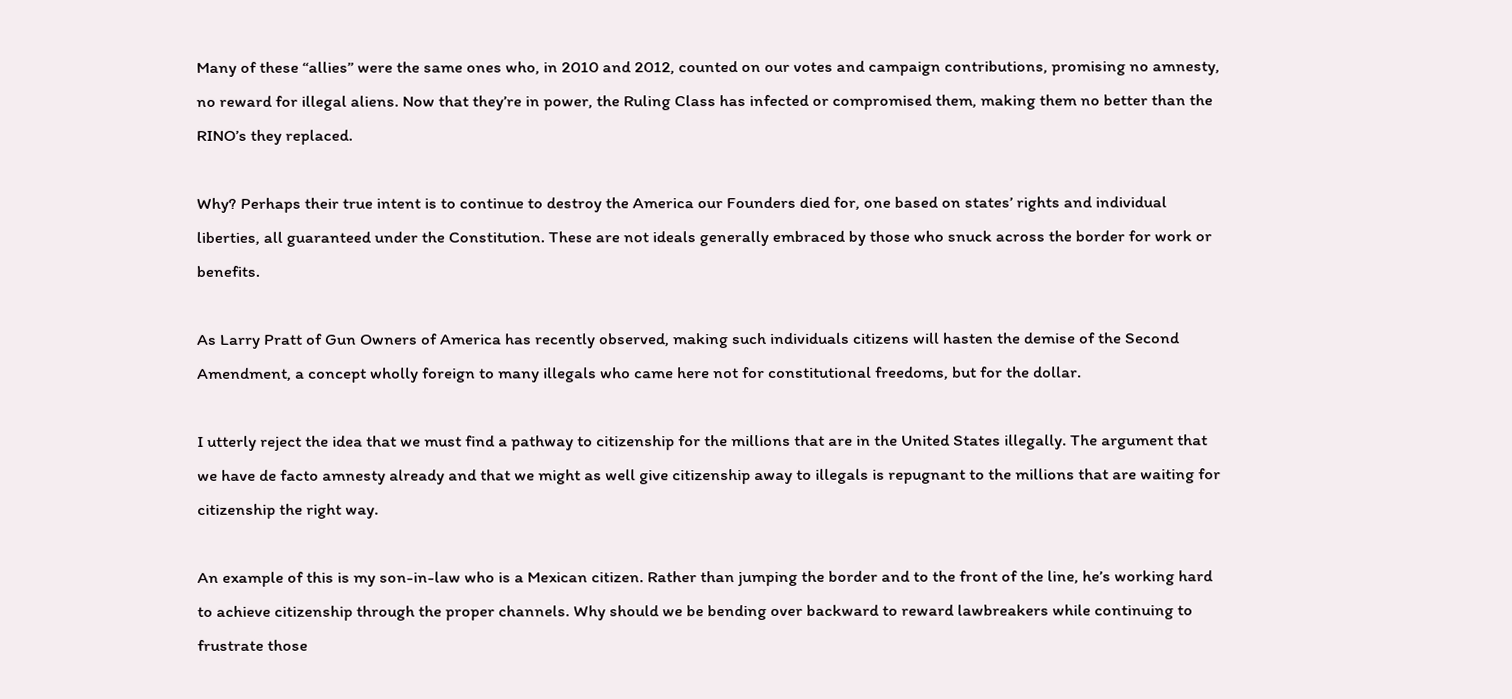Many of these “allies” were the same ones who, in 2010 and 2012, counted on our votes and campaign contributions, promising no amnesty, no reward for illegal aliens. Now that they’re in power, the Ruling Class has infected or compromised them, making them no better than the RINO’s they replaced.

Why? Perhaps their true intent is to continue to destroy the America our Founders died for, one based on states’ rights and individual liberties, all guaranteed under the Constitution. These are not ideals generally embraced by those who snuck across the border for work or benefits.

As Larry Pratt of Gun Owners of America has recently observed, making such individuals citizens will hasten the demise of the Second Amendment, a concept wholly foreign to many illegals who came here not for constitutional freedoms, but for the dollar.

I utterly reject the idea that we must find a pathway to citizenship for the millions that are in the United States illegally. The argument that we have de facto amnesty already and that we might as well give citizenship away to illegals is repugnant to the millions that are waiting for citizenship the right way.

An example of this is my son-in-law who is a Mexican citizen. Rather than jumping the border and to the front of the line, he’s working hard to achieve citizenship through the proper channels. Why should we be bending over backward to reward lawbreakers while continuing to frustrate those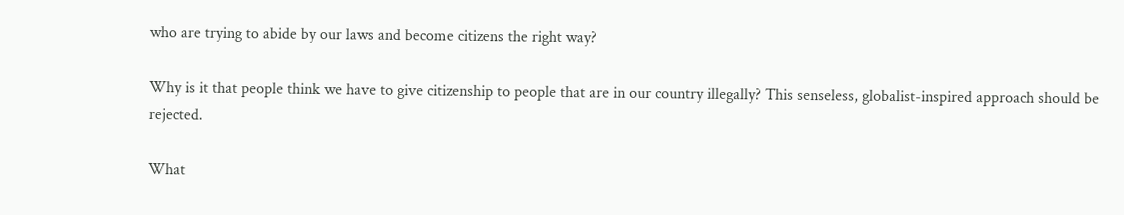who are trying to abide by our laws and become citizens the right way?

Why is it that people think we have to give citizenship to people that are in our country illegally? This senseless, globalist-inspired approach should be rejected.

What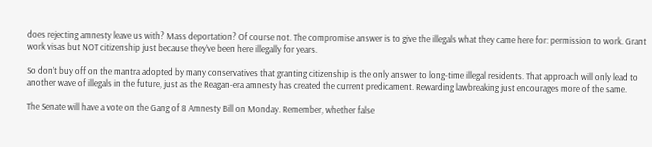does rejecting amnesty leave us with? Mass deportation? Of course not. The compromise answer is to give the illegals what they came here for: permission to work. Grant work visas but NOT citizenship just because they’ve been here illegally for years.

So don’t buy off on the mantra adopted by many conservatives that granting citizenship is the only answer to long-time illegal residents. That approach will only lead to another wave of illegals in the future, just as the Reagan-era amnesty has created the current predicament. Rewarding lawbreaking just encourages more of the same.

The Senate will have a vote on the Gang of 8 Amnesty Bill on Monday. Remember, whether false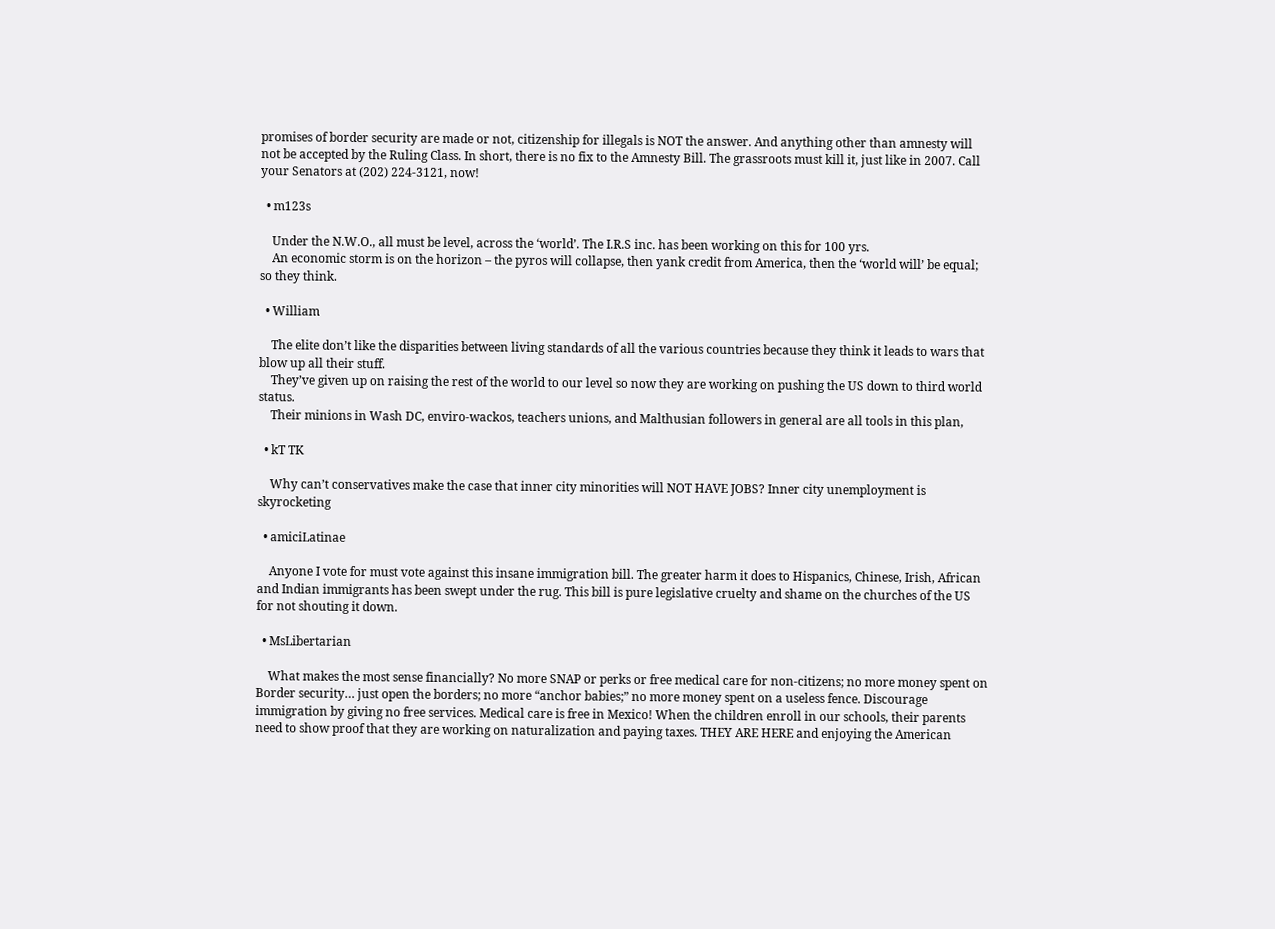promises of border security are made or not, citizenship for illegals is NOT the answer. And anything other than amnesty will not be accepted by the Ruling Class. In short, there is no fix to the Amnesty Bill. The grassroots must kill it, just like in 2007. Call your Senators at (202) 224-3121, now!

  • m123s

    Under the N.W.O., all must be level, across the ‘world’. The I.R.S inc. has been working on this for 100 yrs.
    An economic storm is on the horizon – the pyros will collapse, then yank credit from America, then the ‘world will’ be equal; so they think.

  • William

    The elite don’t like the disparities between living standards of all the various countries because they think it leads to wars that blow up all their stuff.
    They’ve given up on raising the rest of the world to our level so now they are working on pushing the US down to third world status.
    Their minions in Wash DC, enviro-wackos, teachers unions, and Malthusian followers in general are all tools in this plan,

  • kT TK

    Why can’t conservatives make the case that inner city minorities will NOT HAVE JOBS? Inner city unemployment is skyrocketing

  • amiciLatinae

    Anyone I vote for must vote against this insane immigration bill. The greater harm it does to Hispanics, Chinese, Irish, African and Indian immigrants has been swept under the rug. This bill is pure legislative cruelty and shame on the churches of the US for not shouting it down.

  • MsLibertarian

    What makes the most sense financially? No more SNAP or perks or free medical care for non-citizens; no more money spent on Border security… just open the borders; no more “anchor babies;” no more money spent on a useless fence. Discourage immigration by giving no free services. Medical care is free in Mexico! When the children enroll in our schools, their parents need to show proof that they are working on naturalization and paying taxes. THEY ARE HERE and enjoying the American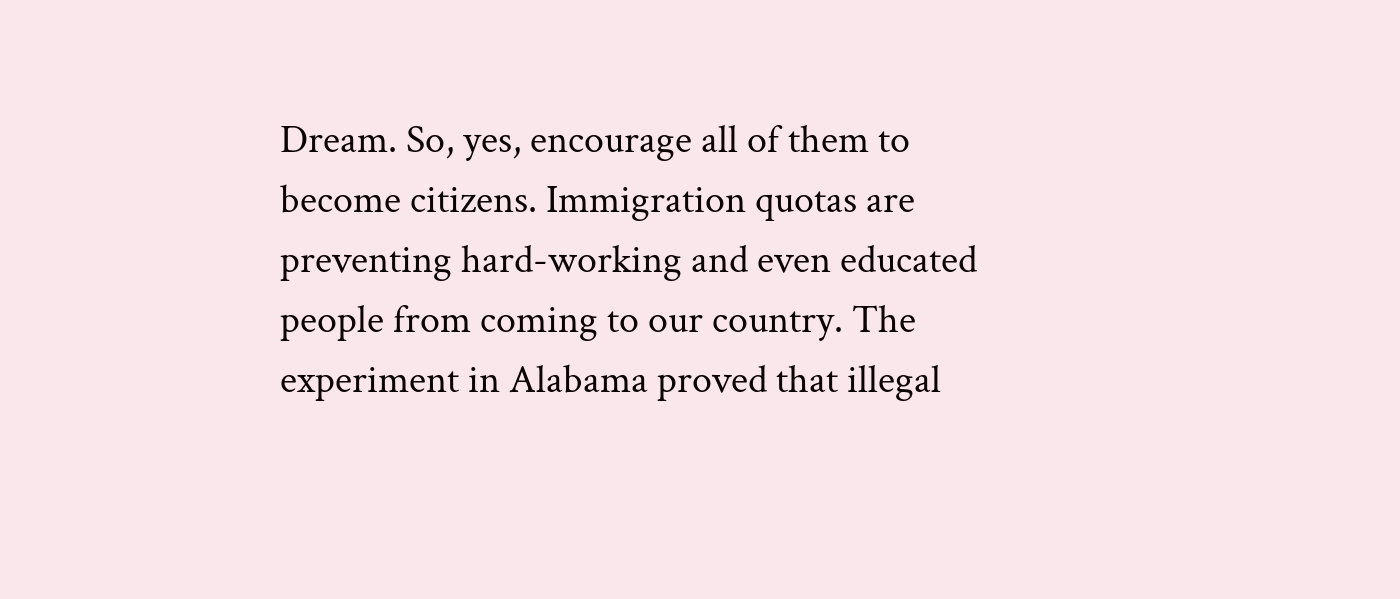Dream. So, yes, encourage all of them to become citizens. Immigration quotas are preventing hard-working and even educated people from coming to our country. The experiment in Alabama proved that illegal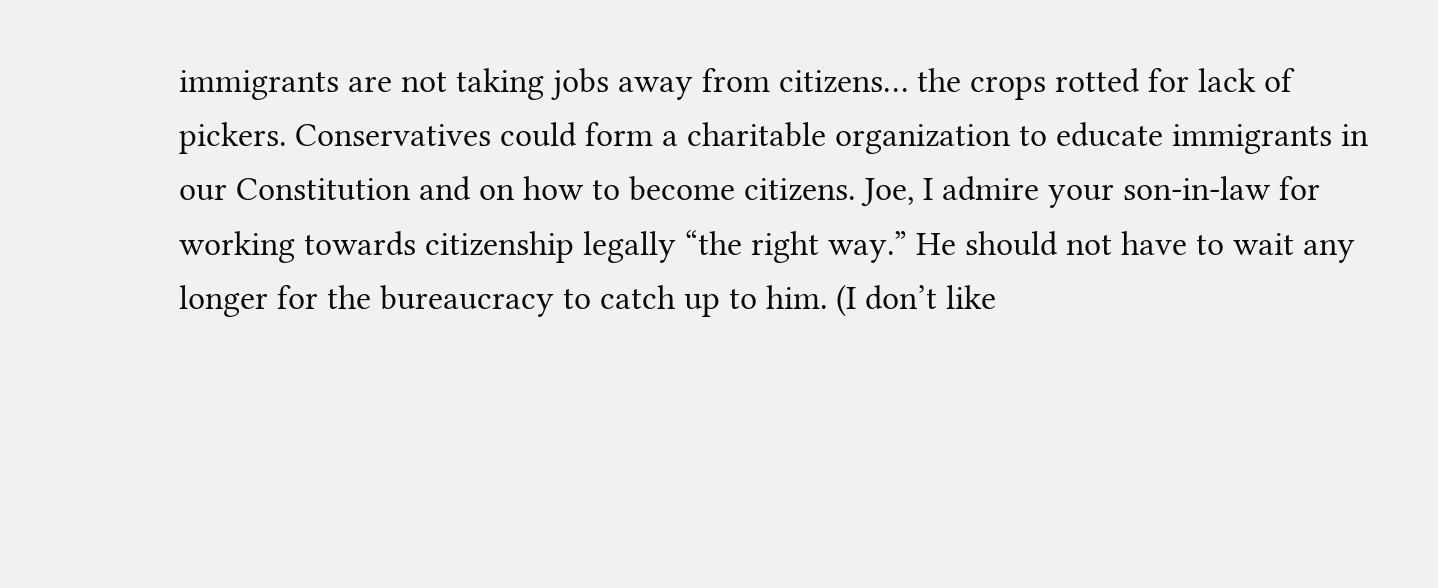immigrants are not taking jobs away from citizens… the crops rotted for lack of pickers. Conservatives could form a charitable organization to educate immigrants in our Constitution and on how to become citizens. Joe, I admire your son-in-law for working towards citizenship legally “the right way.” He should not have to wait any longer for the bureaucracy to catch up to him. (I don’t like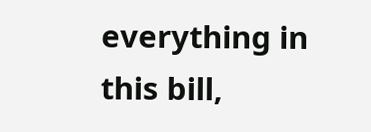everything in this bill,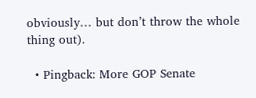obviously… but don’t throw the whole thing out).

  • Pingback: More GOP Senate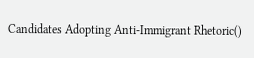Candidates Adopting Anti-Immigrant Rhetoric()